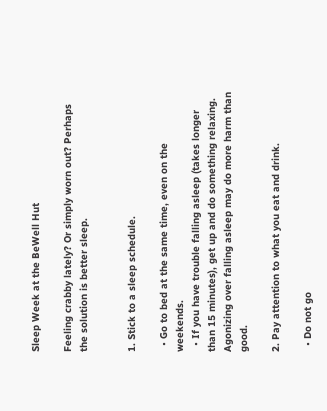Sleep Week at the BeWell Hut

Feeling crabby lately? Or simply worn out? Perhaps the solution is better sleep.


1. Stick to a sleep schedule.

  • Go to bed at the same time, even on the weekends.
  • If you have trouble falling asleep (takes longer than 15 minutes), get up and do something relaxing. Agonizing over falling asleep may do more harm than good.

2. Pay attention to what you eat and drink.

  • Do not go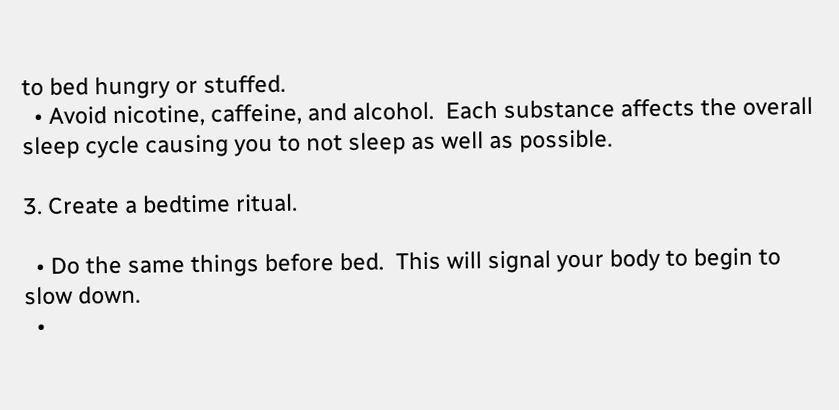to bed hungry or stuffed.
  • Avoid nicotine, caffeine, and alcohol.  Each substance affects the overall sleep cycle causing you to not sleep as well as possible.

3. Create a bedtime ritual.

  • Do the same things before bed.  This will signal your body to begin to slow down.
  •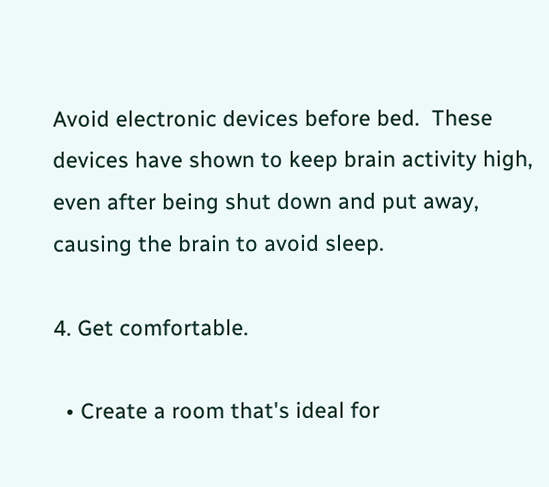Avoid electronic devices before bed.  These devices have shown to keep brain activity high, even after being shut down and put away, causing the brain to avoid sleep.

4. Get comfortable.

  • Create a room that's ideal for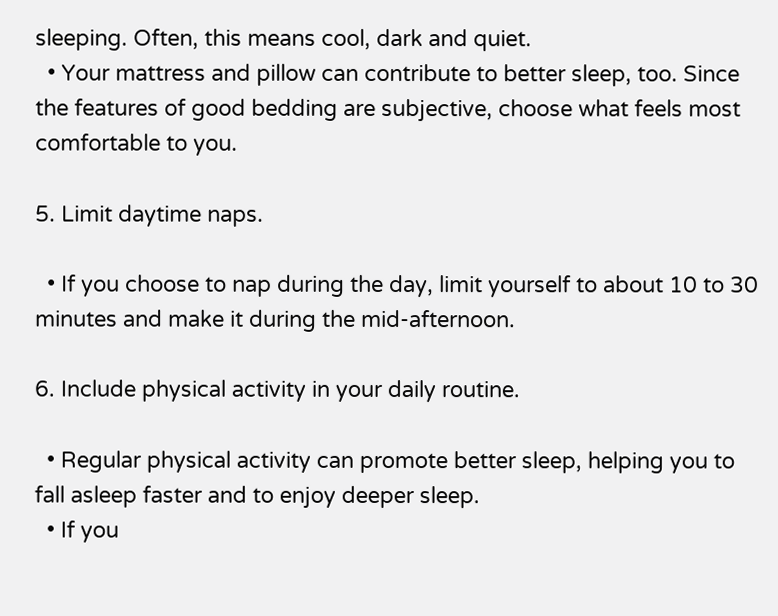sleeping. Often, this means cool, dark and quiet.
  • Your mattress and pillow can contribute to better sleep, too. Since the features of good bedding are subjective, choose what feels most comfortable to you.

5. Limit daytime naps.

  • If you choose to nap during the day, limit yourself to about 10 to 30 minutes and make it during the mid-afternoon.

6. Include physical activity in your daily routine.

  • Regular physical activity can promote better sleep, helping you to fall asleep faster and to enjoy deeper sleep.
  • If you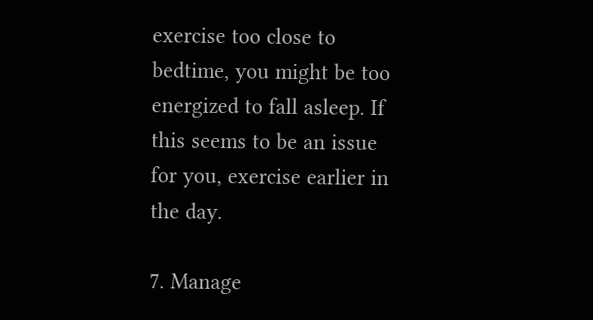exercise too close to bedtime, you might be too energized to fall asleep. If this seems to be an issue for you, exercise earlier in the day.

7. Manage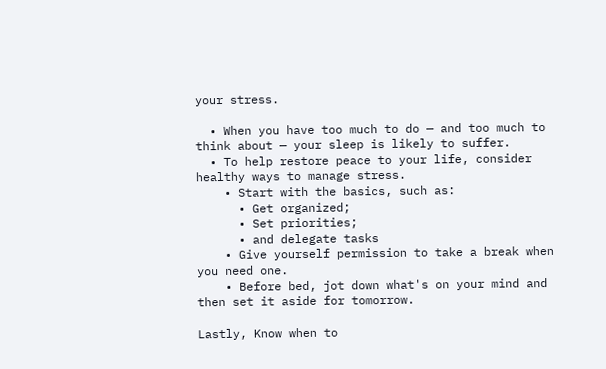your stress.

  • When you have too much to do — and too much to think about — your sleep is likely to suffer.
  • To help restore peace to your life, consider healthy ways to manage stress.
    • Start with the basics, such as:
      • Get organized;
      • Set priorities;
      • and delegate tasks
    • Give yourself permission to take a break when you need one.
    • Before bed, jot down what's on your mind and then set it aside for tomorrow.

Lastly, Know when to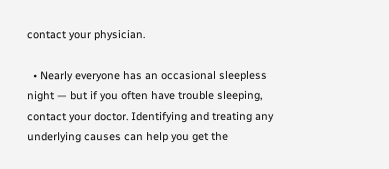contact your physician.

  • Nearly everyone has an occasional sleepless night — but if you often have trouble sleeping, contact your doctor. Identifying and treating any underlying causes can help you get the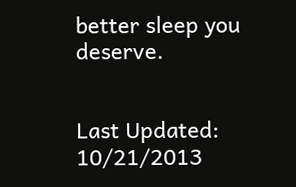better sleep you deserve.


Last Updated: 10/21/2013